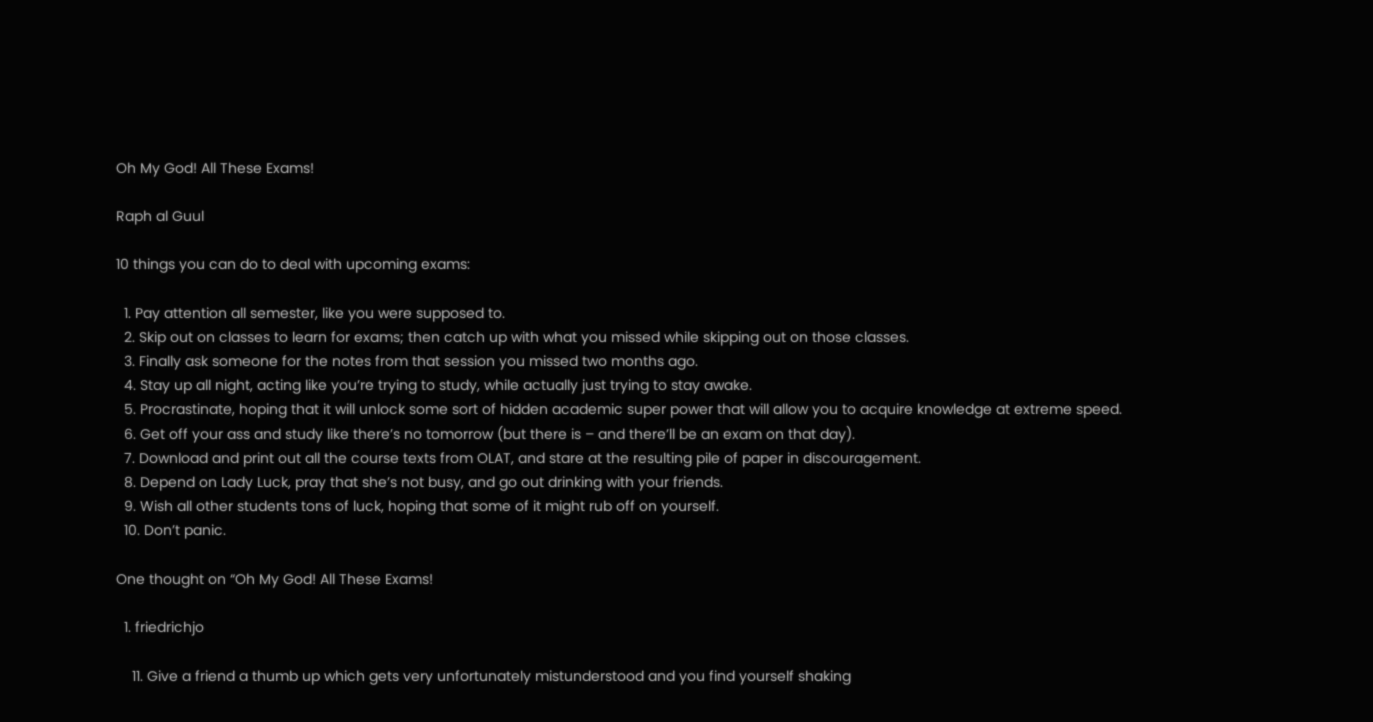Oh My God! All These Exams!

Raph al Guul

10 things you can do to deal with upcoming exams:

  1. Pay attention all semester, like you were supposed to.
  2. Skip out on classes to learn for exams; then catch up with what you missed while skipping out on those classes.
  3. Finally ask someone for the notes from that session you missed two months ago.
  4. Stay up all night, acting like you’re trying to study, while actually just trying to stay awake.
  5. Procrastinate, hoping that it will unlock some sort of hidden academic super power that will allow you to acquire knowledge at extreme speed.
  6. Get off your ass and study like there’s no tomorrow (but there is – and there’ll be an exam on that day).
  7. Download and print out all the course texts from OLAT, and stare at the resulting pile of paper in discouragement.
  8. Depend on Lady Luck, pray that she’s not busy, and go out drinking with your friends.
  9. Wish all other students tons of luck, hoping that some of it might rub off on yourself.
  10. Don’t panic.

One thought on “Oh My God! All These Exams!

  1. friedrichjo

    11. Give a friend a thumb up which gets very unfortunately mistunderstood and you find yourself shaking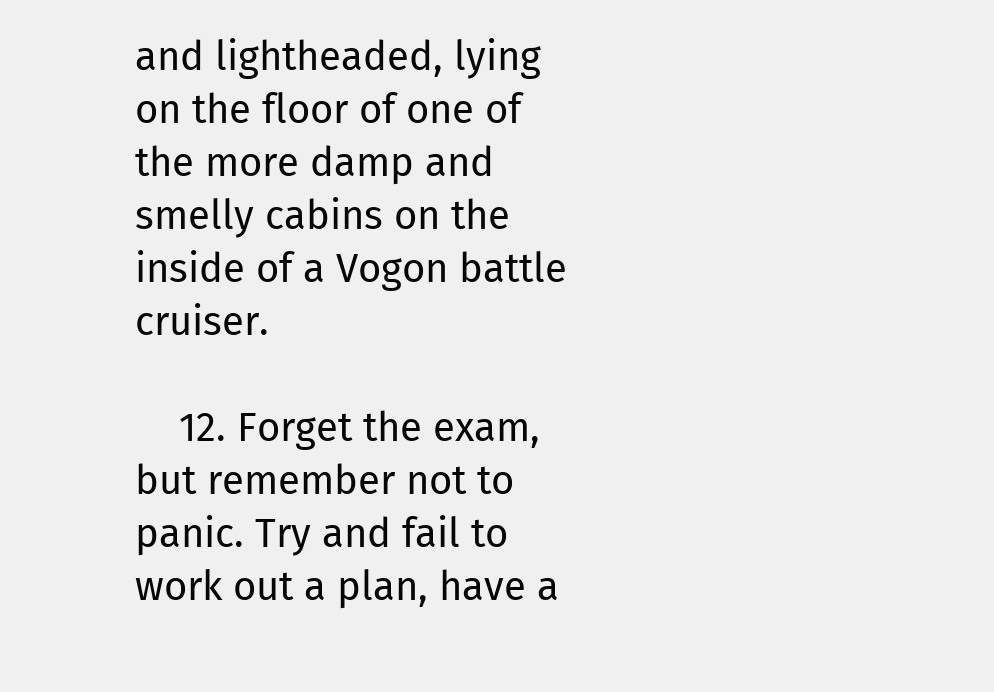and lightheaded, lying on the floor of one of the more damp and smelly cabins on the inside of a Vogon battle cruiser.

    12. Forget the exam, but remember not to panic. Try and fail to work out a plan, have a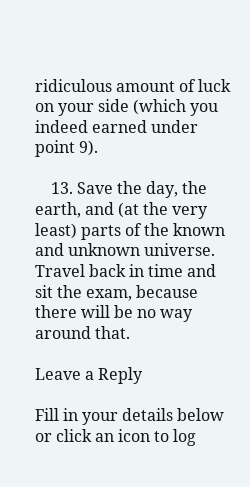ridiculous amount of luck on your side (which you indeed earned under point 9).

    13. Save the day, the earth, and (at the very least) parts of the known and unknown universe. Travel back in time and sit the exam, because there will be no way around that.

Leave a Reply

Fill in your details below or click an icon to log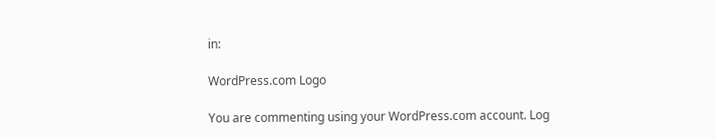in:

WordPress.com Logo

You are commenting using your WordPress.com account. Log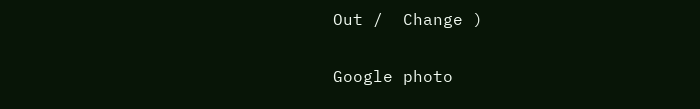Out /  Change )

Google photo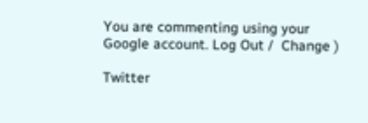You are commenting using your Google account. Log Out /  Change )

Twitter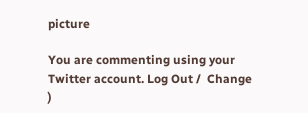picture

You are commenting using your Twitter account. Log Out /  Change )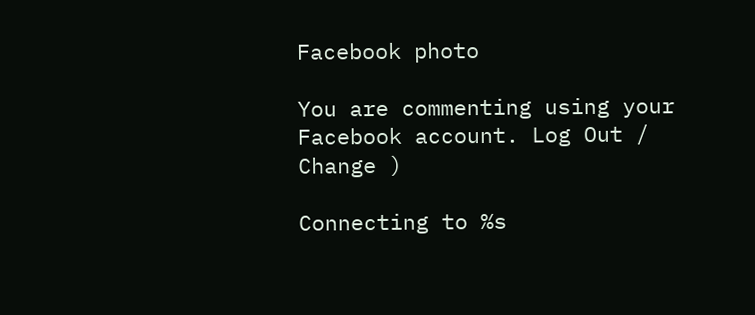Facebook photo

You are commenting using your Facebook account. Log Out /  Change )

Connecting to %s